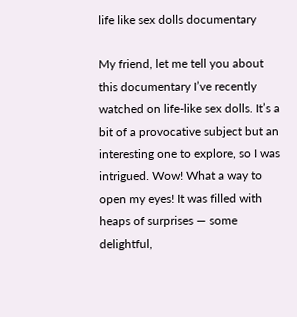life like sex dolls documentary

My friend, let me tell you about this documentary I’ve recently watched on life-like sex dolls. It’s a bit of a provocative subject but an interesting one to explore, so I was intrigued. Wow! What a way to open my eyes! It was filled with heaps of surprises — some delightful,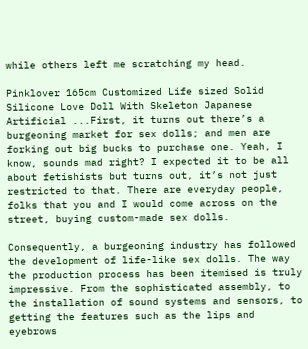while others left me scratching my head.

Pinklover 165cm Customized Life sized Solid Silicone Love Doll With Skeleton Japanese Artificial ...First, it turns out there’s a burgeoning market for sex dolls; and men are forking out big bucks to purchase one. Yeah, I know, sounds mad right? I expected it to be all about fetishists but turns out, it’s not just restricted to that. There are everyday people, folks that you and I would come across on the street, buying custom-made sex dolls.

Consequently, a burgeoning industry has followed the development of life-like sex dolls. The way the production process has been itemised is truly impressive. From the sophisticated assembly, to the installation of sound systems and sensors, to getting the features such as the lips and eyebrows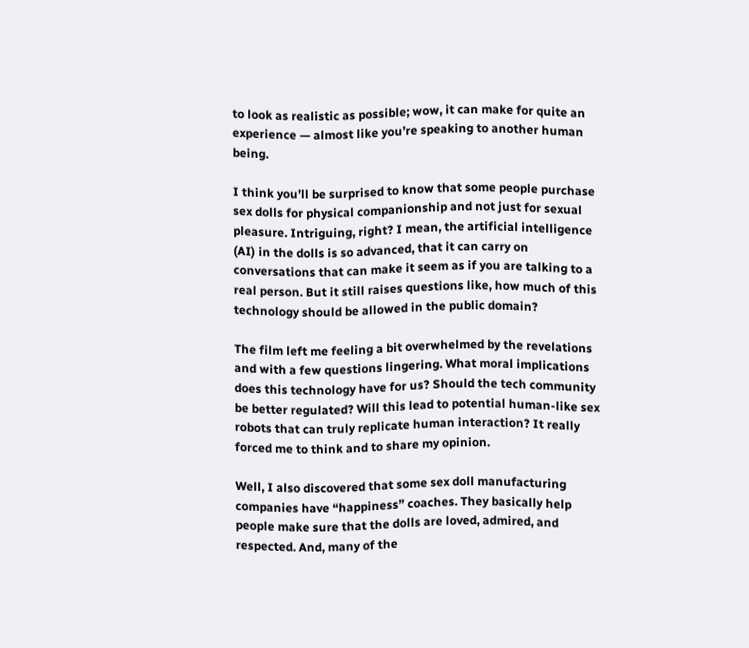to look as realistic as possible; wow, it can make for quite an experience — almost like you’re speaking to another human being.

I think you’ll be surprised to know that some people purchase sex dolls for physical companionship and not just for sexual pleasure. Intriguing, right? I mean, the artificial intelligence (AI) in the dolls is so advanced, that it can carry on conversations that can make it seem as if you are talking to a real person. But it still raises questions like, how much of this technology should be allowed in the public domain?

The film left me feeling a bit overwhelmed by the revelations and with a few questions lingering. What moral implications does this technology have for us? Should the tech community be better regulated? Will this lead to potential human-like sex robots that can truly replicate human interaction? It really forced me to think and to share my opinion.

Well, I also discovered that some sex doll manufacturing companies have “happiness” coaches. They basically help people make sure that the dolls are loved, admired, and respected. And, many of the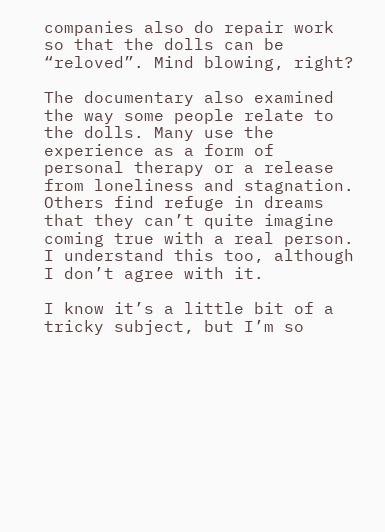companies also do repair work so that the dolls can be “reloved”. Mind blowing, right?

The documentary also examined the way some people relate to the dolls. Many use the experience as a form of personal therapy or a release from loneliness and stagnation. Others find refuge in dreams that they can’t quite imagine coming true with a real person. I understand this too, although I don’t agree with it.

I know it’s a little bit of a tricky subject, but I’m so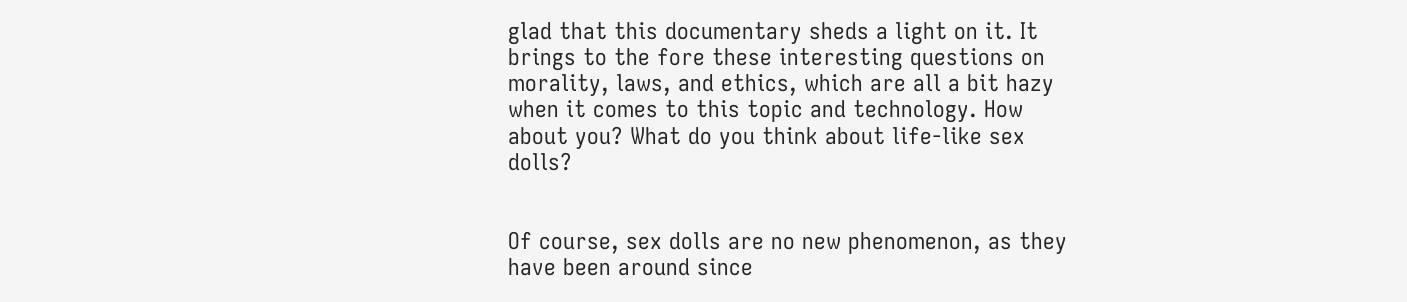glad that this documentary sheds a light on it. It brings to the fore these interesting questions on morality, laws, and ethics, which are all a bit hazy when it comes to this topic and technology. How about you? What do you think about life-like sex dolls?


Of course, sex dolls are no new phenomenon, as they have been around since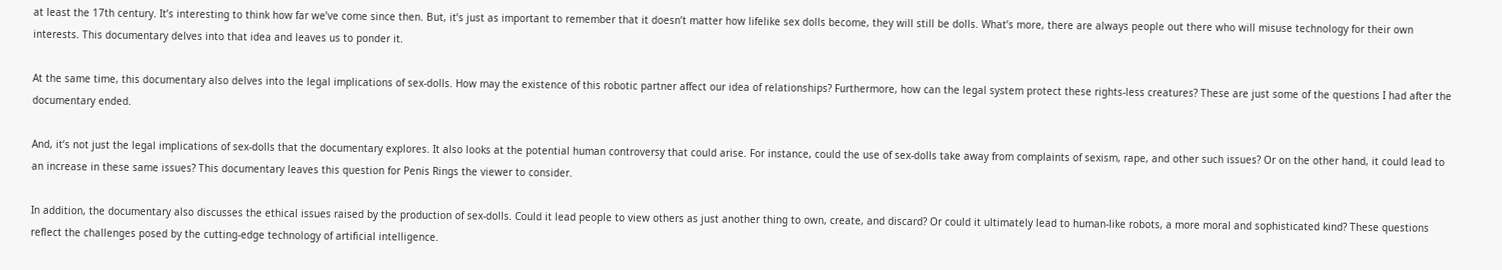at least the 17th century. It’s interesting to think how far we’ve come since then. But, it’s just as important to remember that it doesn’t matter how lifelike sex dolls become, they will still be dolls. What’s more, there are always people out there who will misuse technology for their own interests. This documentary delves into that idea and leaves us to ponder it.

At the same time, this documentary also delves into the legal implications of sex-dolls. How may the existence of this robotic partner affect our idea of relationships? Furthermore, how can the legal system protect these rights-less creatures? These are just some of the questions I had after the documentary ended.

And, it’s not just the legal implications of sex-dolls that the documentary explores. It also looks at the potential human controversy that could arise. For instance, could the use of sex-dolls take away from complaints of sexism, rape, and other such issues? Or on the other hand, it could lead to an increase in these same issues? This documentary leaves this question for Penis Rings the viewer to consider.

In addition, the documentary also discusses the ethical issues raised by the production of sex-dolls. Could it lead people to view others as just another thing to own, create, and discard? Or could it ultimately lead to human-like robots, a more moral and sophisticated kind? These questions reflect the challenges posed by the cutting-edge technology of artificial intelligence.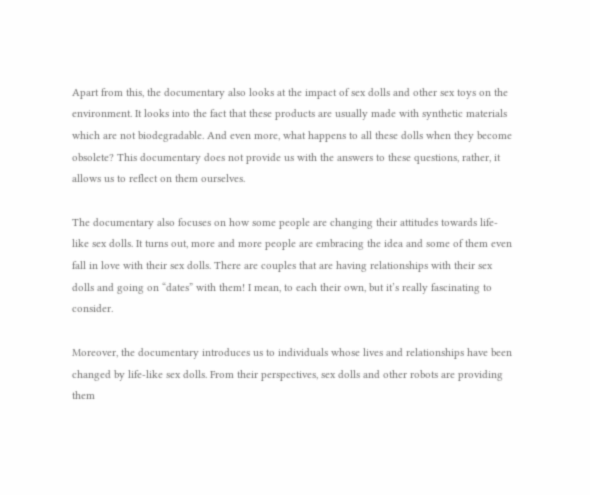Apart from this, the documentary also looks at the impact of sex dolls and other sex toys on the environment. It looks into the fact that these products are usually made with synthetic materials which are not biodegradable. And even more, what happens to all these dolls when they become obsolete? This documentary does not provide us with the answers to these questions, rather, it allows us to reflect on them ourselves.

The documentary also focuses on how some people are changing their attitudes towards life-like sex dolls. It turns out, more and more people are embracing the idea and some of them even fall in love with their sex dolls. There are couples that are having relationships with their sex dolls and going on “dates” with them! I mean, to each their own, but it’s really fascinating to consider.

Moreover, the documentary introduces us to individuals whose lives and relationships have been changed by life-like sex dolls. From their perspectives, sex dolls and other robots are providing them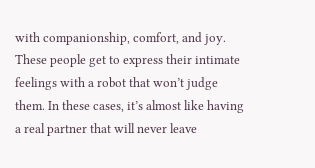with companionship, comfort, and joy. These people get to express their intimate feelings with a robot that won’t judge them. In these cases, it’s almost like having a real partner that will never leave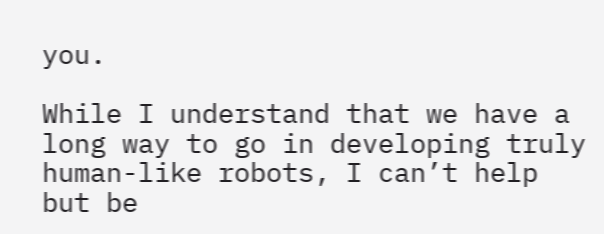you.

While I understand that we have a long way to go in developing truly human-like robots, I can’t help but be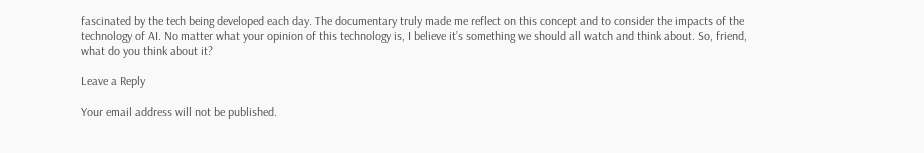fascinated by the tech being developed each day. The documentary truly made me reflect on this concept and to consider the impacts of the technology of AI. No matter what your opinion of this technology is, I believe it’s something we should all watch and think about. So, friend, what do you think about it?

Leave a Reply

Your email address will not be published.